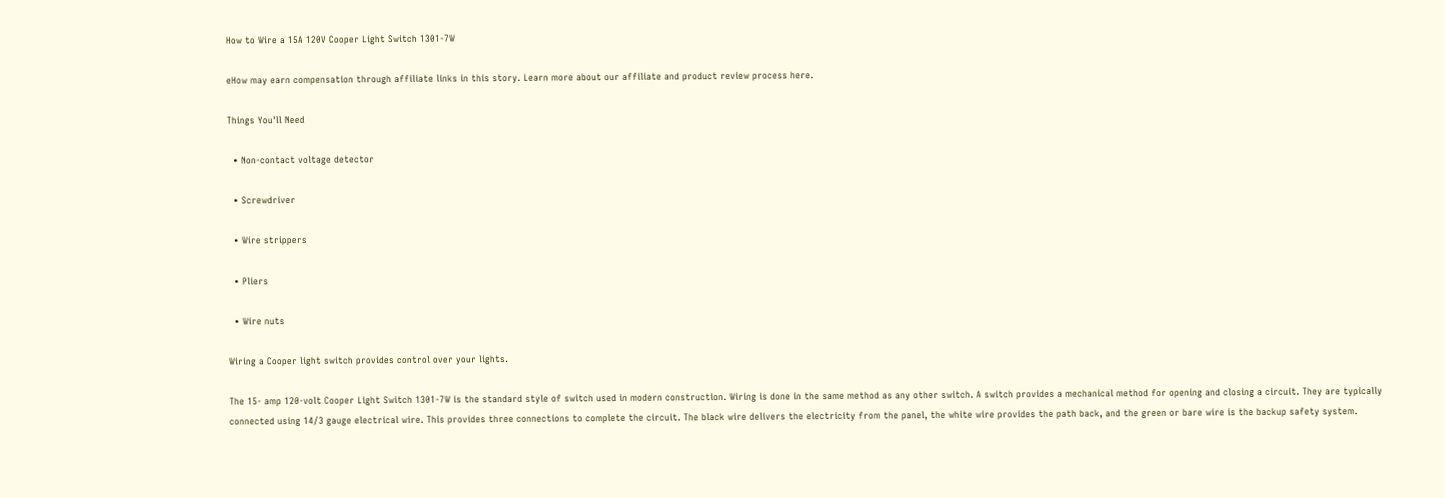How to Wire a 15A 120V Cooper Light Switch 1301-7W

eHow may earn compensation through affiliate links in this story. Learn more about our affiliate and product review process here.

Things You'll Need

  • Non-contact voltage detector

  • Screwdriver

  • Wire strippers

  • Pliers

  • Wire nuts

Wiring a Cooper light switch provides control over your lights.

The 15- amp 120-volt Cooper Light Switch 1301-7W is the standard style of switch used in modern construction. Wiring is done in the same method as any other switch. A switch provides a mechanical method for opening and closing a circuit. They are typically connected using 14/3 gauge electrical wire. This provides three connections to complete the circuit. The black wire delivers the electricity from the panel, the white wire provides the path back, and the green or bare wire is the backup safety system.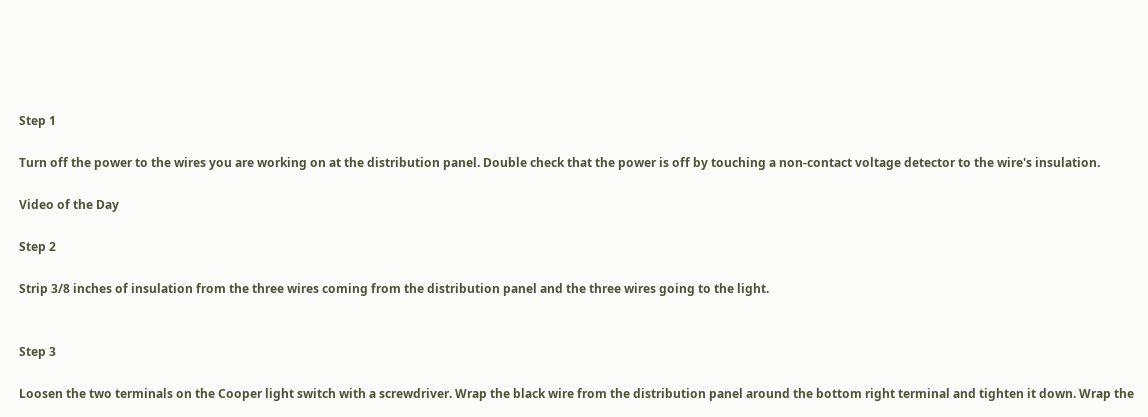Step 1

Turn off the power to the wires you are working on at the distribution panel. Double check that the power is off by touching a non-contact voltage detector to the wire's insulation.

Video of the Day

Step 2

Strip 3/8 inches of insulation from the three wires coming from the distribution panel and the three wires going to the light.


Step 3

Loosen the two terminals on the Cooper light switch with a screwdriver. Wrap the black wire from the distribution panel around the bottom right terminal and tighten it down. Wrap the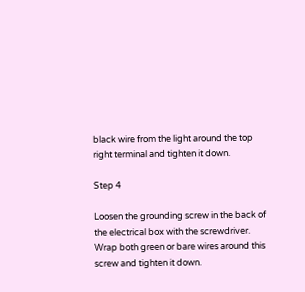black wire from the light around the top right terminal and tighten it down.

Step 4

Loosen the grounding screw in the back of the electrical box with the screwdriver. Wrap both green or bare wires around this screw and tighten it down.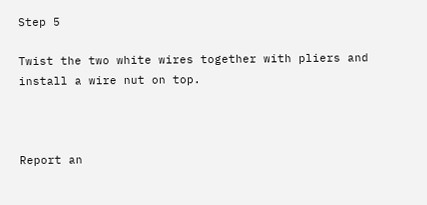Step 5

Twist the two white wires together with pliers and install a wire nut on top.



Report an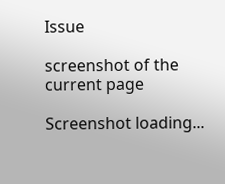Issue

screenshot of the current page

Screenshot loading...